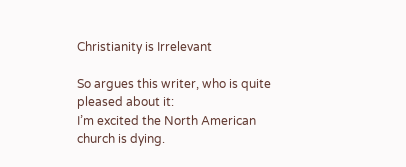Christianity is Irrelevant

So argues this writer, who is quite pleased about it:
I’m excited the North American church is dying.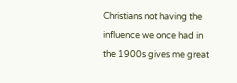Christians not having the influence we once had in the 1900s gives me great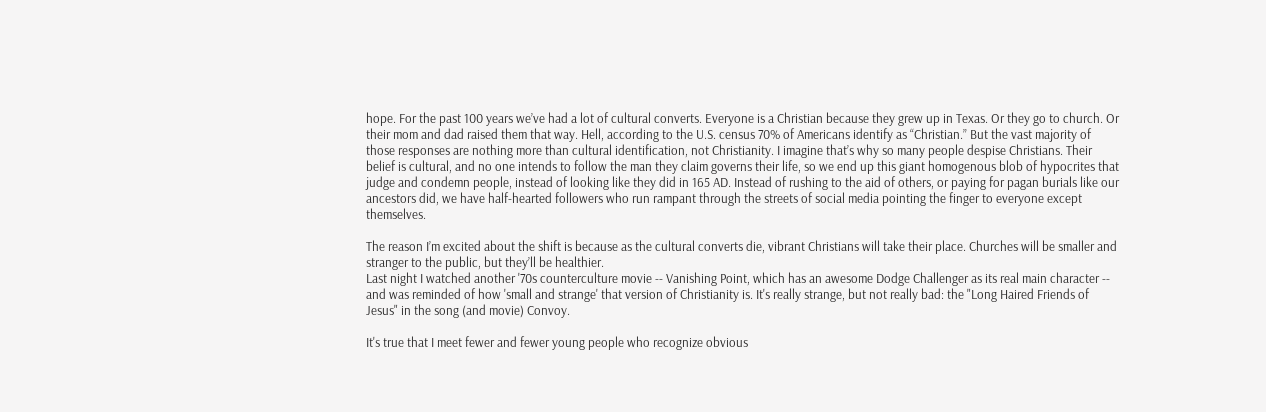hope. For the past 100 years we’ve had a lot of cultural converts. Everyone is a Christian because they grew up in Texas. Or they go to church. Or their mom and dad raised them that way. Hell, according to the U.S. census 70% of Americans identify as “Christian.” But the vast majority of those responses are nothing more than cultural identification, not Christianity. I imagine that’s why so many people despise Christians. Their belief is cultural, and no one intends to follow the man they claim governs their life, so we end up this giant homogenous blob of hypocrites that judge and condemn people, instead of looking like they did in 165 AD. Instead of rushing to the aid of others, or paying for pagan burials like our ancestors did, we have half-hearted followers who run rampant through the streets of social media pointing the finger to everyone except themselves.

The reason I’m excited about the shift is because as the cultural converts die, vibrant Christians will take their place. Churches will be smaller and stranger to the public, but they’ll be healthier.
Last night I watched another '70s counterculture movie -- Vanishing Point, which has an awesome Dodge Challenger as its real main character -- and was reminded of how 'small and strange' that version of Christianity is. It's really strange, but not really bad: the "Long Haired Friends of Jesus" in the song (and movie) Convoy.

It's true that I meet fewer and fewer young people who recognize obvious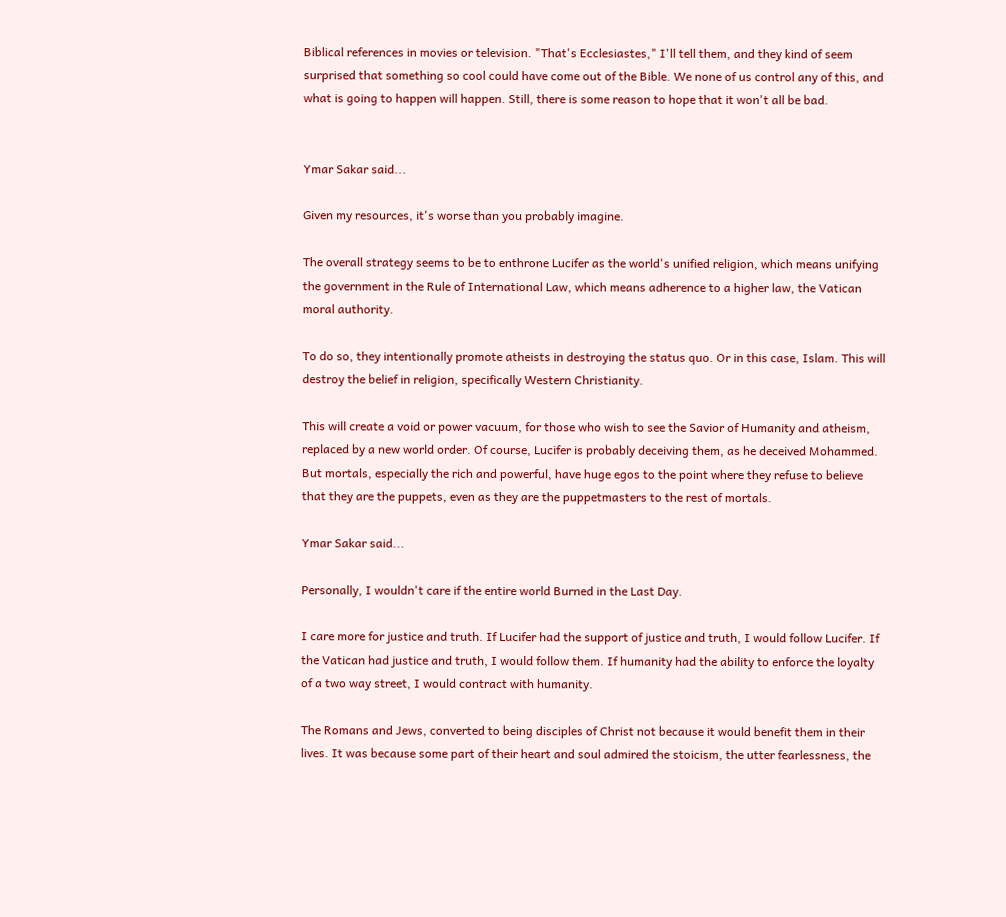Biblical references in movies or television. "That's Ecclesiastes," I'll tell them, and they kind of seem surprised that something so cool could have come out of the Bible. We none of us control any of this, and what is going to happen will happen. Still, there is some reason to hope that it won't all be bad.


Ymar Sakar said...

Given my resources, it's worse than you probably imagine.

The overall strategy seems to be to enthrone Lucifer as the world's unified religion, which means unifying the government in the Rule of International Law, which means adherence to a higher law, the Vatican moral authority.

To do so, they intentionally promote atheists in destroying the status quo. Or in this case, Islam. This will destroy the belief in religion, specifically Western Christianity.

This will create a void or power vacuum, for those who wish to see the Savior of Humanity and atheism, replaced by a new world order. Of course, Lucifer is probably deceiving them, as he deceived Mohammed. But mortals, especially the rich and powerful, have huge egos to the point where they refuse to believe that they are the puppets, even as they are the puppetmasters to the rest of mortals.

Ymar Sakar said...

Personally, I wouldn't care if the entire world Burned in the Last Day.

I care more for justice and truth. If Lucifer had the support of justice and truth, I would follow Lucifer. If the Vatican had justice and truth, I would follow them. If humanity had the ability to enforce the loyalty of a two way street, I would contract with humanity.

The Romans and Jews, converted to being disciples of Christ not because it would benefit them in their lives. It was because some part of their heart and soul admired the stoicism, the utter fearlessness, the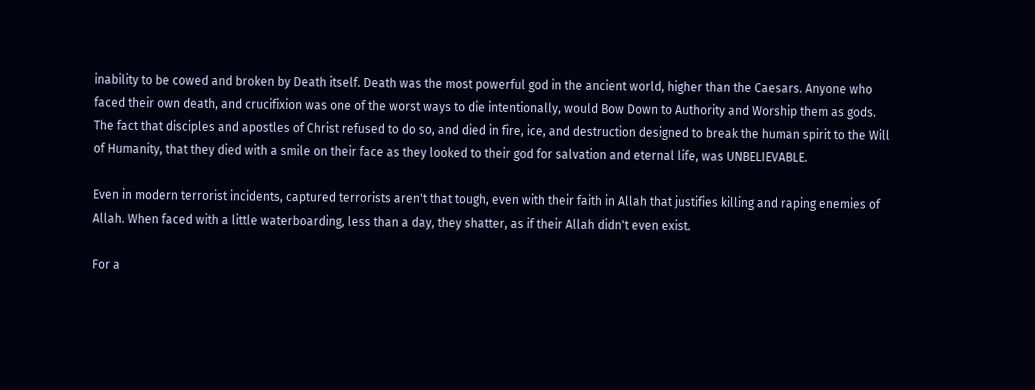inability to be cowed and broken by Death itself. Death was the most powerful god in the ancient world, higher than the Caesars. Anyone who faced their own death, and crucifixion was one of the worst ways to die intentionally, would Bow Down to Authority and Worship them as gods. The fact that disciples and apostles of Christ refused to do so, and died in fire, ice, and destruction designed to break the human spirit to the Will of Humanity, that they died with a smile on their face as they looked to their god for salvation and eternal life, was UNBELIEVABLE.

Even in modern terrorist incidents, captured terrorists aren't that tough, even with their faith in Allah that justifies killing and raping enemies of Allah. When faced with a little waterboarding, less than a day, they shatter, as if their Allah didn't even exist.

For a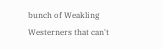bunch of Weakling Westerners that can't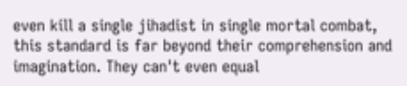even kill a single jihadist in single mortal combat, this standard is far beyond their comprehension and imagination. They can't even equal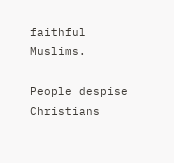faithful Muslims.

People despise Christians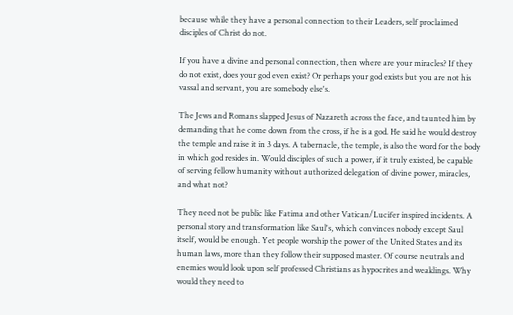because while they have a personal connection to their Leaders, self proclaimed disciples of Christ do not.

If you have a divine and personal connection, then where are your miracles? If they do not exist, does your god even exist? Or perhaps your god exists but you are not his vassal and servant, you are somebody else's.

The Jews and Romans slapped Jesus of Nazareth across the face, and taunted him by demanding that he come down from the cross, if he is a god. He said he would destroy the temple and raise it in 3 days. A tabernacle, the temple, is also the word for the body in which god resides in. Would disciples of such a power, if it truly existed, be capable of serving fellow humanity without authorized delegation of divine power, miracles, and what not?

They need not be public like Fatima and other Vatican/Lucifer inspired incidents. A personal story and transformation like Saul's, which convinces nobody except Saul itself, would be enough. Yet people worship the power of the United States and its human laws, more than they follow their supposed master. Of course neutrals and enemies would look upon self professed Christians as hypocrites and weaklings. Why would they need to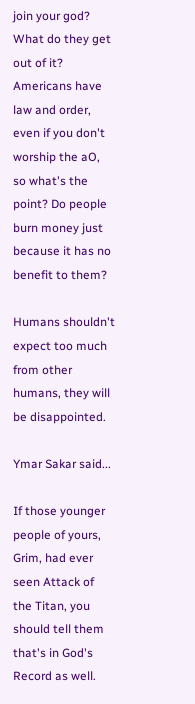join your god? What do they get out of it? Americans have law and order, even if you don't worship the aO, so what's the point? Do people burn money just because it has no benefit to them?

Humans shouldn't expect too much from other humans, they will be disappointed.

Ymar Sakar said...

If those younger people of yours, Grim, had ever seen Attack of the Titan, you should tell them that's in God's Record as well.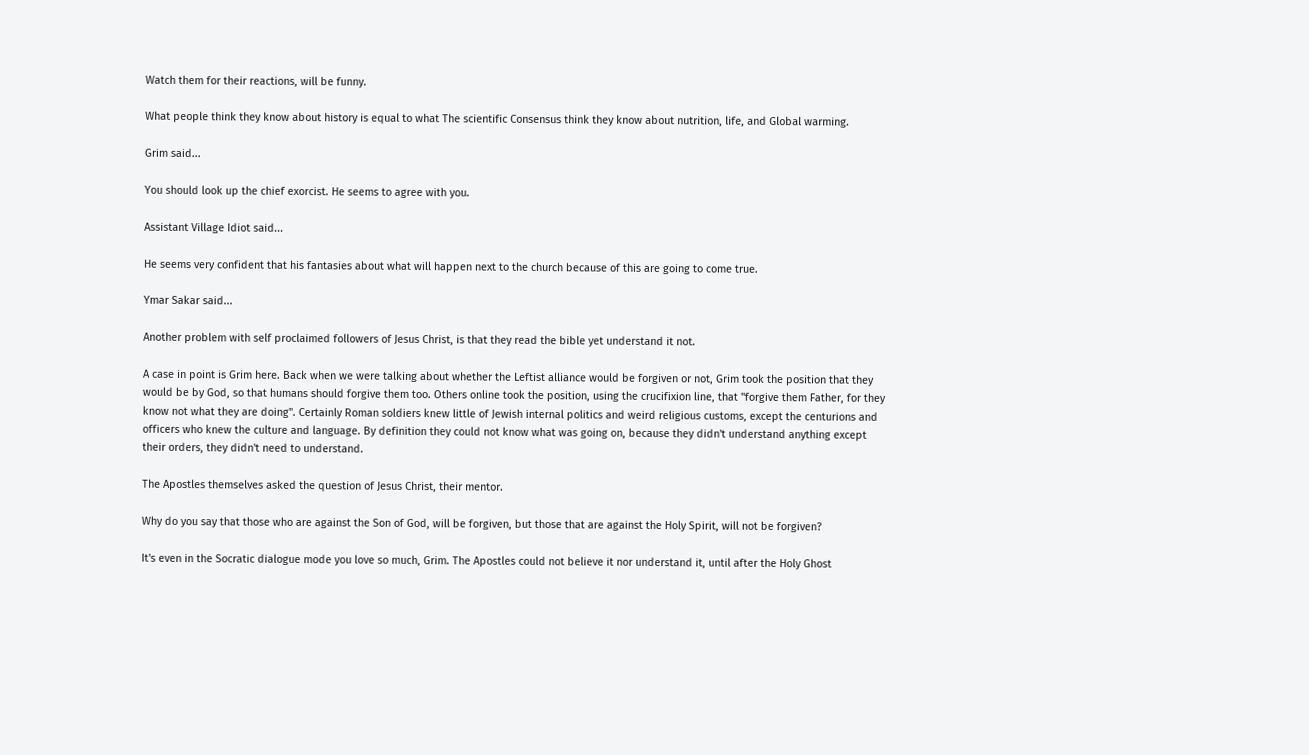Watch them for their reactions, will be funny.

What people think they know about history is equal to what The scientific Consensus think they know about nutrition, life, and Global warming.

Grim said...

You should look up the chief exorcist. He seems to agree with you.

Assistant Village Idiot said...

He seems very confident that his fantasies about what will happen next to the church because of this are going to come true.

Ymar Sakar said...

Another problem with self proclaimed followers of Jesus Christ, is that they read the bible yet understand it not.

A case in point is Grim here. Back when we were talking about whether the Leftist alliance would be forgiven or not, Grim took the position that they would be by God, so that humans should forgive them too. Others online took the position, using the crucifixion line, that "forgive them Father, for they know not what they are doing". Certainly Roman soldiers knew little of Jewish internal politics and weird religious customs, except the centurions and officers who knew the culture and language. By definition they could not know what was going on, because they didn't understand anything except their orders, they didn't need to understand.

The Apostles themselves asked the question of Jesus Christ, their mentor.

Why do you say that those who are against the Son of God, will be forgiven, but those that are against the Holy Spirit, will not be forgiven?

It's even in the Socratic dialogue mode you love so much, Grim. The Apostles could not believe it nor understand it, until after the Holy Ghost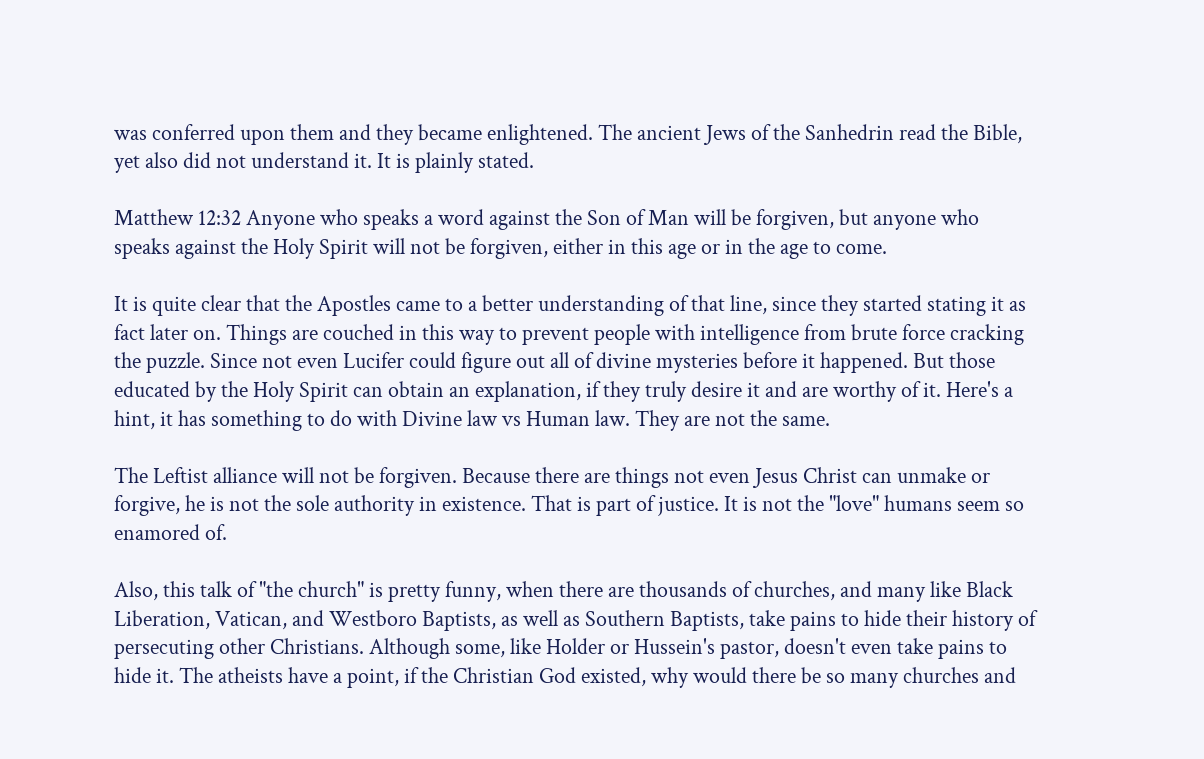was conferred upon them and they became enlightened. The ancient Jews of the Sanhedrin read the Bible, yet also did not understand it. It is plainly stated.

Matthew 12:32 Anyone who speaks a word against the Son of Man will be forgiven, but anyone who speaks against the Holy Spirit will not be forgiven, either in this age or in the age to come.

It is quite clear that the Apostles came to a better understanding of that line, since they started stating it as fact later on. Things are couched in this way to prevent people with intelligence from brute force cracking the puzzle. Since not even Lucifer could figure out all of divine mysteries before it happened. But those educated by the Holy Spirit can obtain an explanation, if they truly desire it and are worthy of it. Here's a hint, it has something to do with Divine law vs Human law. They are not the same.

The Leftist alliance will not be forgiven. Because there are things not even Jesus Christ can unmake or forgive, he is not the sole authority in existence. That is part of justice. It is not the "love" humans seem so enamored of.

Also, this talk of "the church" is pretty funny, when there are thousands of churches, and many like Black Liberation, Vatican, and Westboro Baptists, as well as Southern Baptists, take pains to hide their history of persecuting other Christians. Although some, like Holder or Hussein's pastor, doesn't even take pains to hide it. The atheists have a point, if the Christian God existed, why would there be so many churches and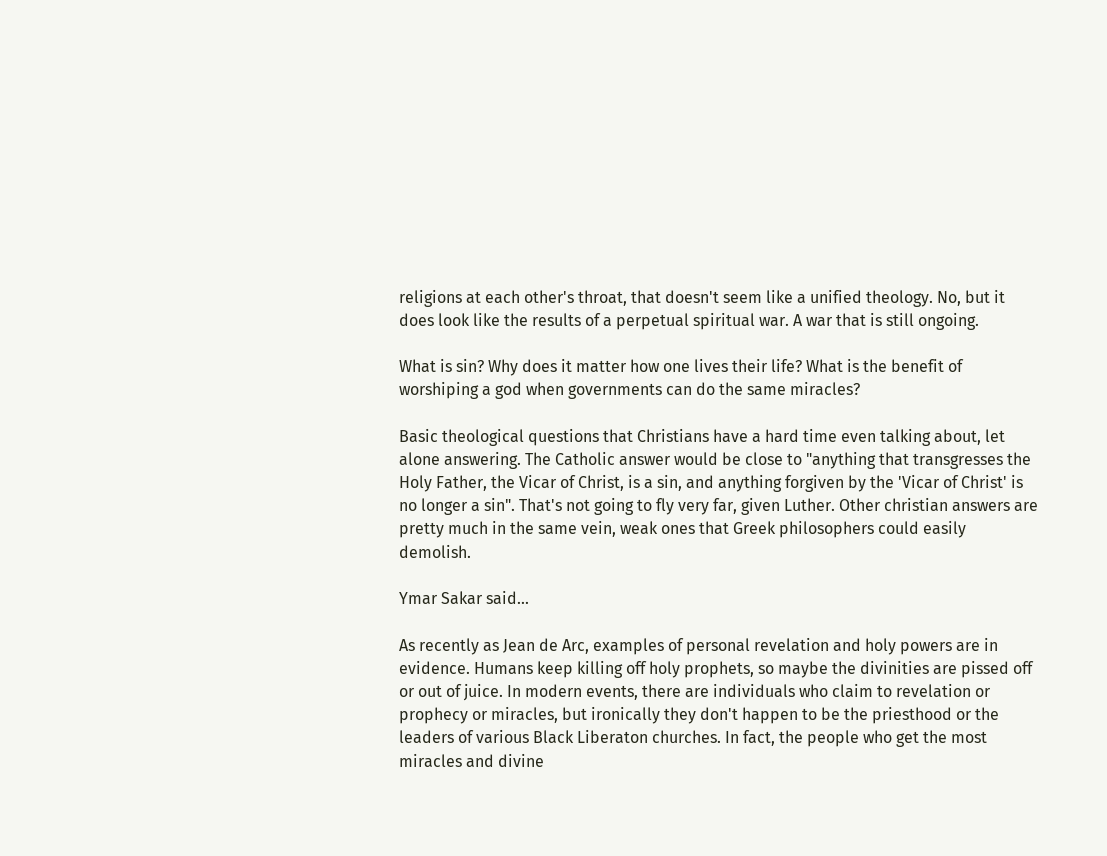religions at each other's throat, that doesn't seem like a unified theology. No, but it does look like the results of a perpetual spiritual war. A war that is still ongoing.

What is sin? Why does it matter how one lives their life? What is the benefit of worshiping a god when governments can do the same miracles?

Basic theological questions that Christians have a hard time even talking about, let alone answering. The Catholic answer would be close to "anything that transgresses the Holy Father, the Vicar of Christ, is a sin, and anything forgiven by the 'Vicar of Christ' is no longer a sin". That's not going to fly very far, given Luther. Other christian answers are pretty much in the same vein, weak ones that Greek philosophers could easily demolish.

Ymar Sakar said...

As recently as Jean de Arc, examples of personal revelation and holy powers are in evidence. Humans keep killing off holy prophets, so maybe the divinities are pissed off or out of juice. In modern events, there are individuals who claim to revelation or prophecy or miracles, but ironically they don't happen to be the priesthood or the leaders of various Black Liberaton churches. In fact, the people who get the most miracles and divine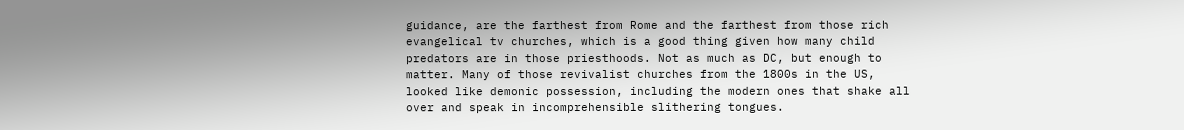guidance, are the farthest from Rome and the farthest from those rich evangelical tv churches, which is a good thing given how many child predators are in those priesthoods. Not as much as DC, but enough to matter. Many of those revivalist churches from the 1800s in the US, looked like demonic possession, including the modern ones that shake all over and speak in incomprehensible slithering tongues.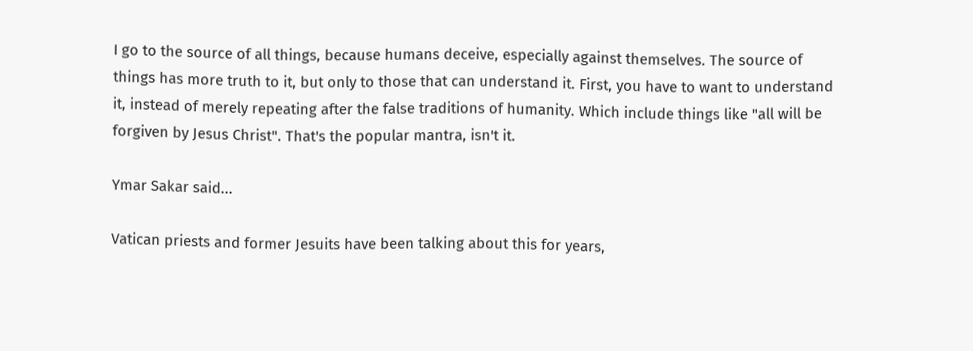I go to the source of all things, because humans deceive, especially against themselves. The source of things has more truth to it, but only to those that can understand it. First, you have to want to understand it, instead of merely repeating after the false traditions of humanity. Which include things like "all will be forgiven by Jesus Christ". That's the popular mantra, isn't it.

Ymar Sakar said...

Vatican priests and former Jesuits have been talking about this for years,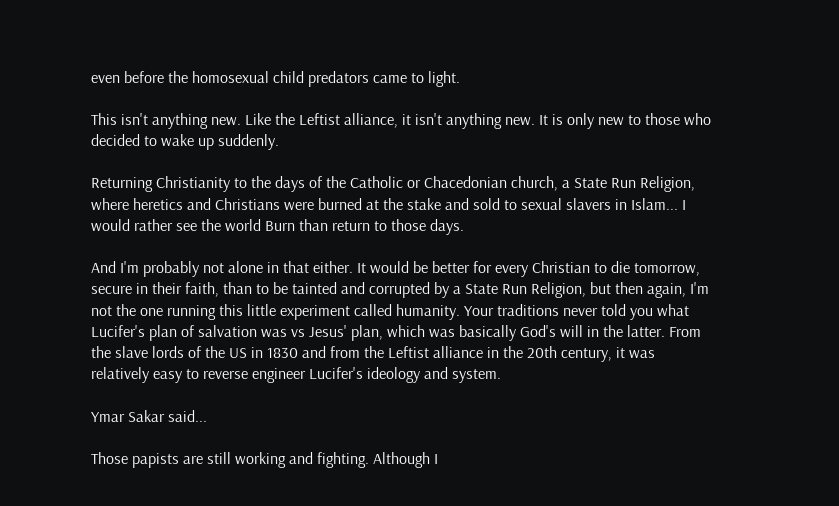even before the homosexual child predators came to light.

This isn't anything new. Like the Leftist alliance, it isn't anything new. It is only new to those who decided to wake up suddenly.

Returning Christianity to the days of the Catholic or Chacedonian church, a State Run Religion, where heretics and Christians were burned at the stake and sold to sexual slavers in Islam... I would rather see the world Burn than return to those days.

And I'm probably not alone in that either. It would be better for every Christian to die tomorrow, secure in their faith, than to be tainted and corrupted by a State Run Religion, but then again, I'm not the one running this little experiment called humanity. Your traditions never told you what Lucifer's plan of salvation was vs Jesus' plan, which was basically God's will in the latter. From the slave lords of the US in 1830 and from the Leftist alliance in the 20th century, it was relatively easy to reverse engineer Lucifer's ideology and system.

Ymar Sakar said...

Those papists are still working and fighting. Although I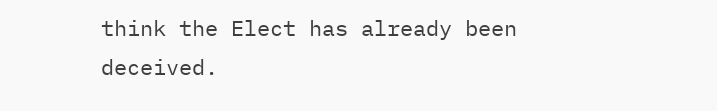think the Elect has already been deceived.